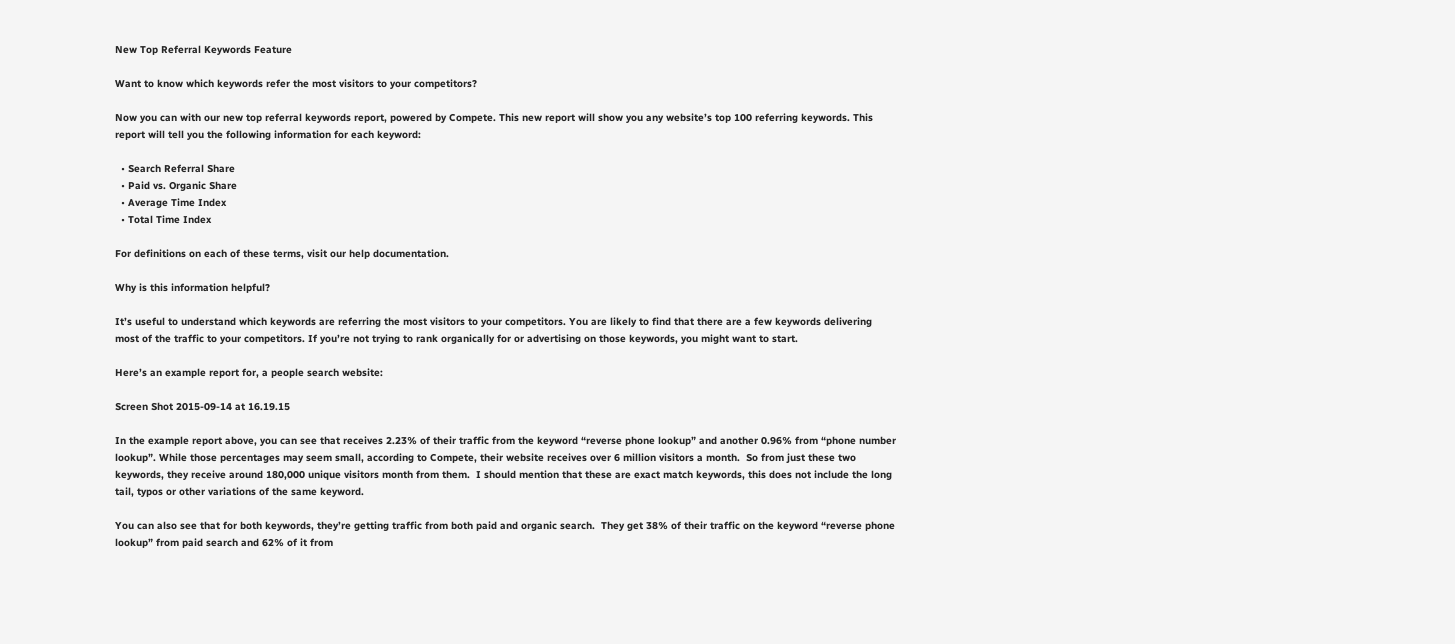New Top Referral Keywords Feature

Want to know which keywords refer the most visitors to your competitors?

Now you can with our new top referral keywords report, powered by Compete. This new report will show you any website’s top 100 referring keywords. This report will tell you the following information for each keyword:

  • Search Referral Share
  • Paid vs. Organic Share
  • Average Time Index
  • Total Time Index

For definitions on each of these terms, visit our help documentation.

Why is this information helpful?

It’s useful to understand which keywords are referring the most visitors to your competitors. You are likely to find that there are a few keywords delivering most of the traffic to your competitors. If you’re not trying to rank organically for or advertising on those keywords, you might want to start.

Here’s an example report for, a people search website:

Screen Shot 2015-09-14 at 16.19.15

In the example report above, you can see that receives 2.23% of their traffic from the keyword “reverse phone lookup” and another 0.96% from “phone number lookup”. While those percentages may seem small, according to Compete, their website receives over 6 million visitors a month.  So from just these two keywords, they receive around 180,000 unique visitors month from them.  I should mention that these are exact match keywords, this does not include the long tail, typos or other variations of the same keyword.

You can also see that for both keywords, they’re getting traffic from both paid and organic search.  They get 38% of their traffic on the keyword “reverse phone lookup” from paid search and 62% of it from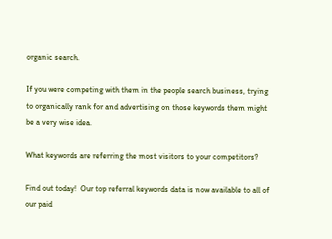organic search.

If you were competing with them in the people search business, trying to organically rank for and advertising on those keywords them might be a very wise idea.

What keywords are referring the most visitors to your competitors?

Find out today!  Our top referral keywords data is now available to all of our paid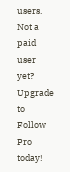users.  Not a paid user yet? Upgrade to Follow Pro today!